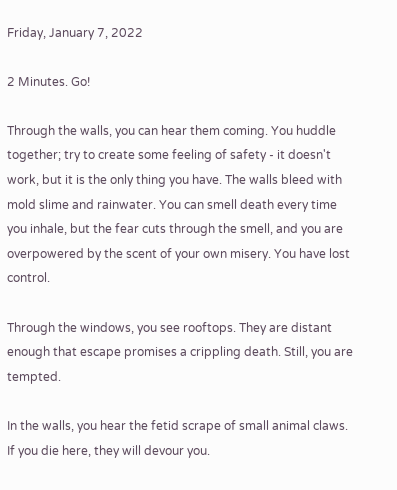Friday, January 7, 2022

2 Minutes. Go!

Through the walls, you can hear them coming. You huddle together; try to create some feeling of safety - it doesn't work, but it is the only thing you have. The walls bleed with mold slime and rainwater. You can smell death every time you inhale, but the fear cuts through the smell, and you are overpowered by the scent of your own misery. You have lost control.

Through the windows, you see rooftops. They are distant enough that escape promises a crippling death. Still, you are tempted.

In the walls, you hear the fetid scrape of small animal claws. If you die here, they will devour you.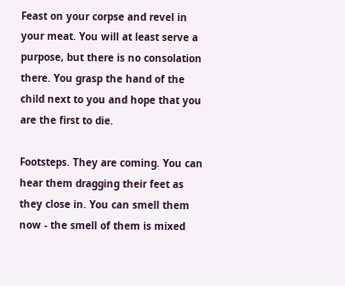Feast on your corpse and revel in your meat. You will at least serve a purpose, but there is no consolation there. You grasp the hand of the child next to you and hope that you are the first to die.

Footsteps. They are coming. You can hear them dragging their feet as they close in. You can smell them now - the smell of them is mixed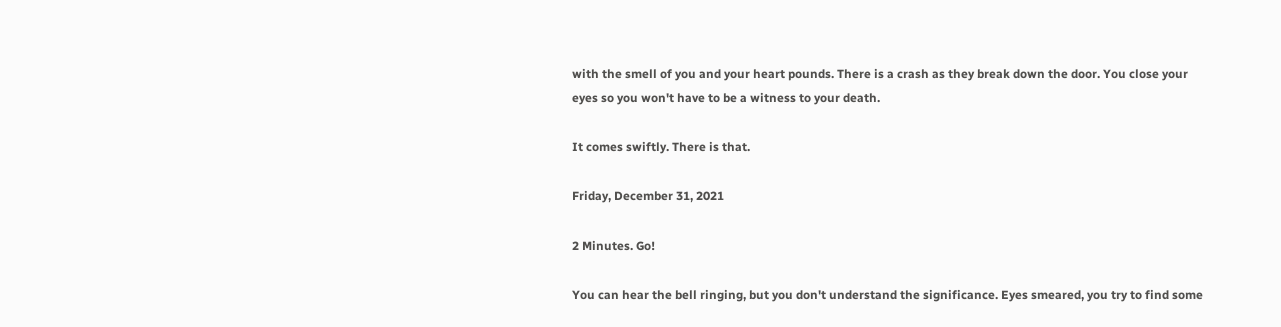with the smell of you and your heart pounds. There is a crash as they break down the door. You close your eyes so you won't have to be a witness to your death.

It comes swiftly. There is that.

Friday, December 31, 2021

2 Minutes. Go!

You can hear the bell ringing, but you don't understand the significance. Eyes smeared, you try to find some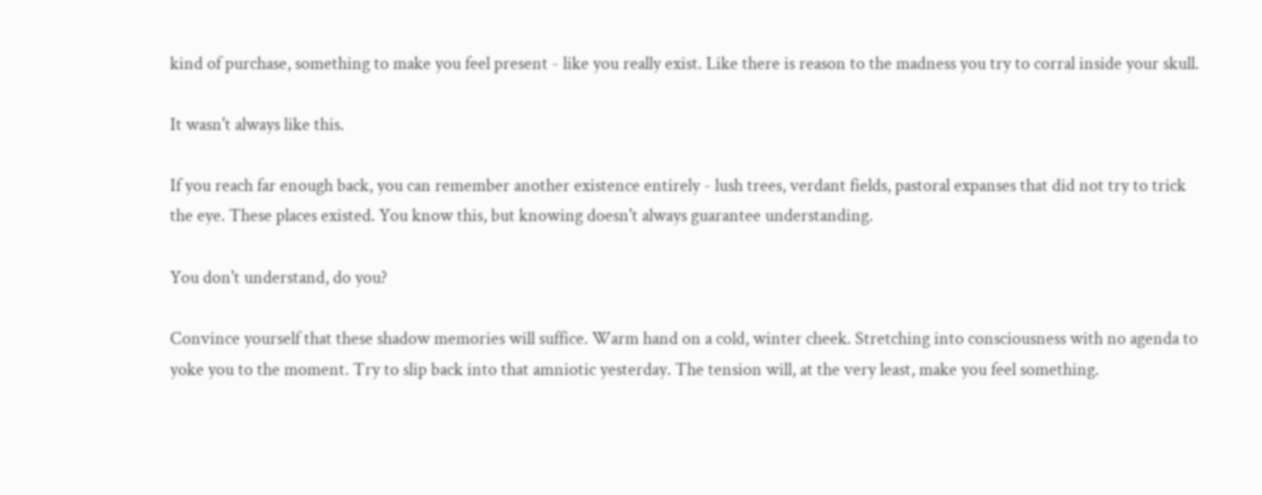kind of purchase, something to make you feel present - like you really exist. Like there is reason to the madness you try to corral inside your skull.

It wasn't always like this.

If you reach far enough back, you can remember another existence entirely - lush trees, verdant fields, pastoral expanses that did not try to trick the eye. These places existed. You know this, but knowing doesn't always guarantee understanding.

You don't understand, do you?

Convince yourself that these shadow memories will suffice. Warm hand on a cold, winter cheek. Stretching into consciousness with no agenda to yoke you to the moment. Try to slip back into that amniotic yesterday. The tension will, at the very least, make you feel something.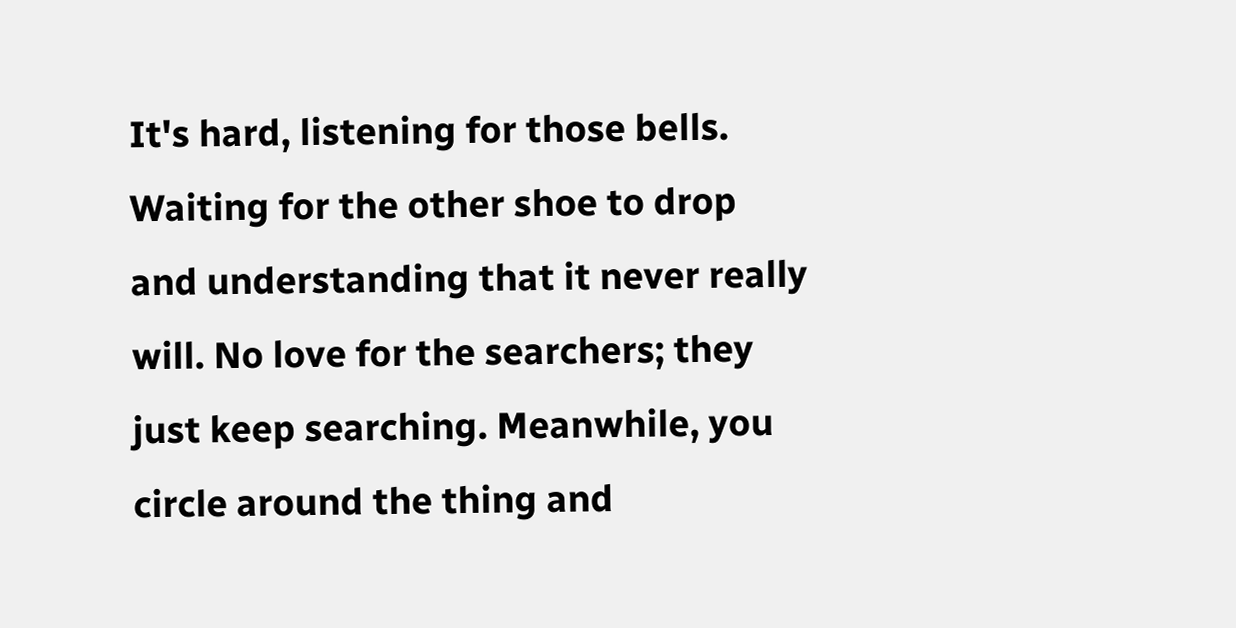It's hard, listening for those bells. Waiting for the other shoe to drop and understanding that it never really will. No love for the searchers; they just keep searching. Meanwhile, you circle around the thing and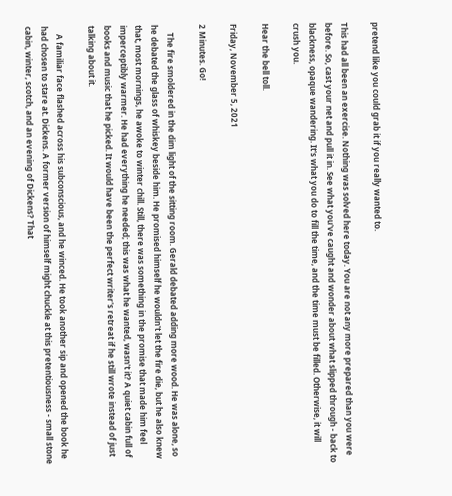pretend like you could grab it if you really wanted to.

This had all been an exercise. Nothing was solved here today. You are not any more prepared than you were before. So, cast your net and pull it in. See what you've caught and wonder about what slipped through - back to blackness, opaque wandering. It's what you do to fill the time, and the time must be filled. Otherwise, it will crush you.

Hear the bell toll.

Friday, November 5, 2021

2 Minutes. Go!

    The fire smoldered in the dim light of the sitting room. Gerald debated adding more wood. He was alone, so he debated the glass of whiskey beside him. He promised himself he wouldn't let the fire die, but he also knew that, most mornings, he awoke to winter chill. Still, there was something in the promise that made him feel imperceptibly warmer. He had everything he needed; this was what he wanted, wasn't it? A quiet cabin full of books and music that he picked. It would have been the perfect writer's retreat if he still wrote instead of just talking about it.

    A familiar face flashed across his subconscious, and he winced. He took another sip and opened the book he had chosen to stare at. Dickens. A former version of himself might chuckle at this pretentiousness - small stone cabin, winter, scotch, and an evening of Dickens? That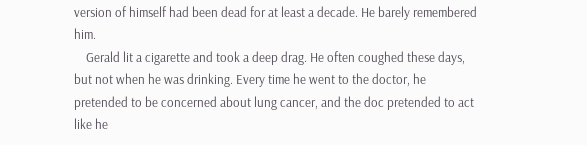version of himself had been dead for at least a decade. He barely remembered him.
    Gerald lit a cigarette and took a deep drag. He often coughed these days, but not when he was drinking. Every time he went to the doctor, he pretended to be concerned about lung cancer, and the doc pretended to act like he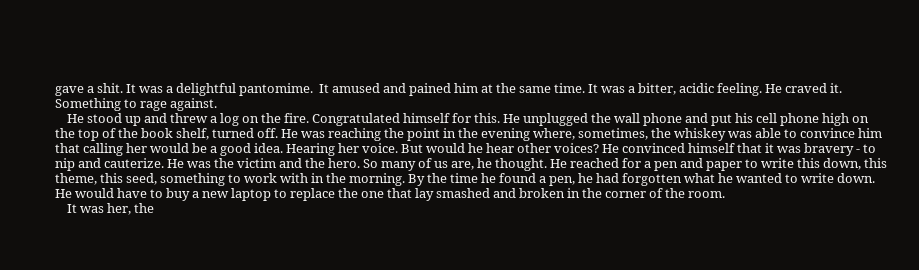gave a shit. It was a delightful pantomime.  It amused and pained him at the same time. It was a bitter, acidic feeling. He craved it. Something to rage against.
    He stood up and threw a log on the fire. Congratulated himself for this. He unplugged the wall phone and put his cell phone high on the top of the book shelf, turned off. He was reaching the point in the evening where, sometimes, the whiskey was able to convince him that calling her would be a good idea. Hearing her voice. But would he hear other voices? He convinced himself that it was bravery - to nip and cauterize. He was the victim and the hero. So many of us are, he thought. He reached for a pen and paper to write this down, this theme, this seed, something to work with in the morning. By the time he found a pen, he had forgotten what he wanted to write down. He would have to buy a new laptop to replace the one that lay smashed and broken in the corner of the room.
    It was her, the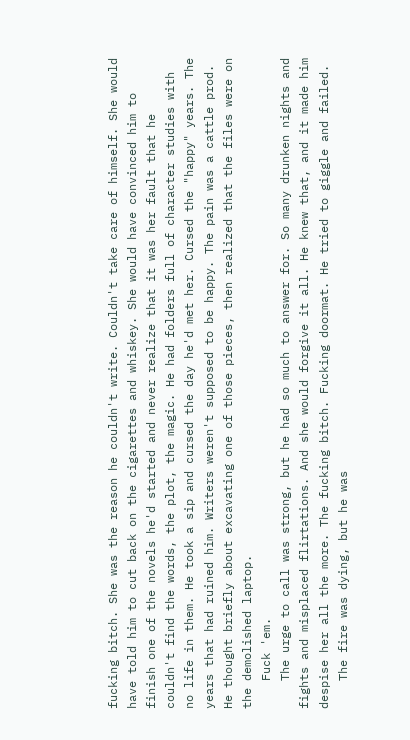fucking bitch. She was the reason he couldn't write. Couldn't take care of himself. She would have told him to cut back on the cigarettes and whiskey. She would have convinced him to finish one of the novels he'd started and never realize that it was her fault that he couldn't find the words, the plot, the magic. He had folders full of character studies with no life in them. He took a sip and cursed the day he'd met her. Cursed the "happy" years. The years that had ruined him. Writers weren't supposed to be happy. The pain was a cattle prod. He thought briefly about excavating one of those pieces, then realized that the files were on the demolished laptop.
    Fuck 'em.
    The urge to call was strong, but he had so much to answer for. So many drunken nights and fights and misplaced flirtations. And she would forgive it all. He knew that, and it made him despise her all the more. The fucking bitch. Fucking doormat. He tried to giggle and failed.
    The fire was dying, but he was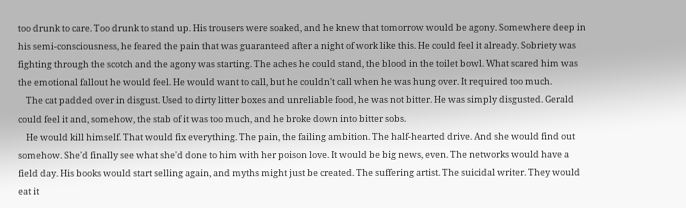too drunk to care. Too drunk to stand up. His trousers were soaked, and he knew that tomorrow would be agony. Somewhere deep in his semi-consciousness, he feared the pain that was guaranteed after a night of work like this. He could feel it already. Sobriety was fighting through the scotch and the agony was starting. The aches he could stand, the blood in the toilet bowl. What scared him was the emotional fallout he would feel. He would want to call, but he couldn't call when he was hung over. It required too much.
    The cat padded over in disgust. Used to dirty litter boxes and unreliable food, he was not bitter. He was simply disgusted. Gerald could feel it and, somehow, the stab of it was too much, and he broke down into bitter sobs.
    He would kill himself. That would fix everything. The pain, the failing ambition. The half-hearted drive. And she would find out somehow. She'd finally see what she'd done to him with her poison love. It would be big news, even. The networks would have a field day. His books would start selling again, and myths might just be created. The suffering artist. The suicidal writer. They would eat it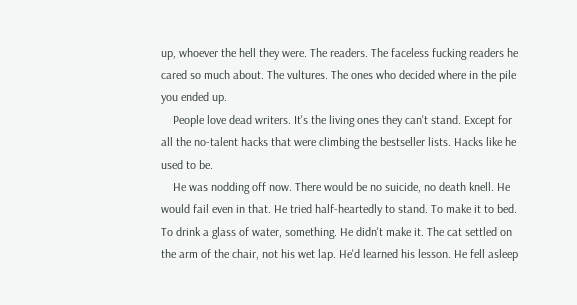up, whoever the hell they were. The readers. The faceless fucking readers he cared so much about. The vultures. The ones who decided where in the pile you ended up.
    People love dead writers. It's the living ones they can't stand. Except for all the no-talent hacks that were climbing the bestseller lists. Hacks like he used to be.
    He was nodding off now. There would be no suicide, no death knell. He would fail even in that. He tried half-heartedly to stand. To make it to bed. To drink a glass of water, something. He didn't make it. The cat settled on the arm of the chair, not his wet lap. He'd learned his lesson. He fell asleep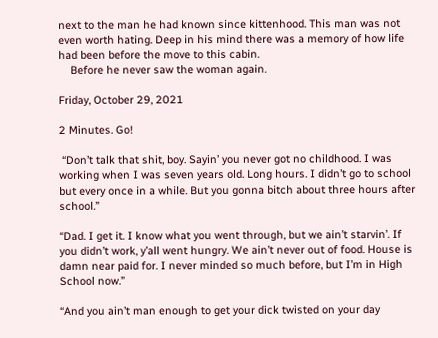next to the man he had known since kittenhood. This man was not even worth hating. Deep in his mind there was a memory of how life had been before the move to this cabin.
    Before he never saw the woman again.

Friday, October 29, 2021

2 Minutes. Go!

 “Don’t talk that shit, boy. Sayin’ you never got no childhood. I was working when I was seven years old. Long hours. I didn’t go to school but every once in a while. But you gonna bitch about three hours after school.”

“Dad. I get it. I know what you went through, but we ain’t starvin’. If you didn’t work, y’all went hungry. We ain’t never out of food. House is damn near paid for. I never minded so much before, but I’m in High School now.”

“And you ain’t man enough to get your dick twisted on your day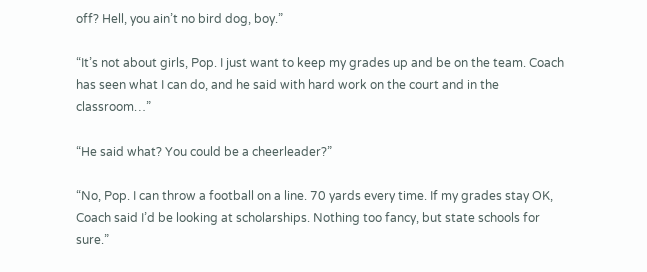off? Hell, you ain’t no bird dog, boy.”

“It’s not about girls, Pop. I just want to keep my grades up and be on the team. Coach has seen what I can do, and he said with hard work on the court and in the classroom…”

“He said what? You could be a cheerleader?”

“No, Pop. I can throw a football on a line. 70 yards every time. If my grades stay OK, Coach said I’d be looking at scholarships. Nothing too fancy, but state schools for sure.”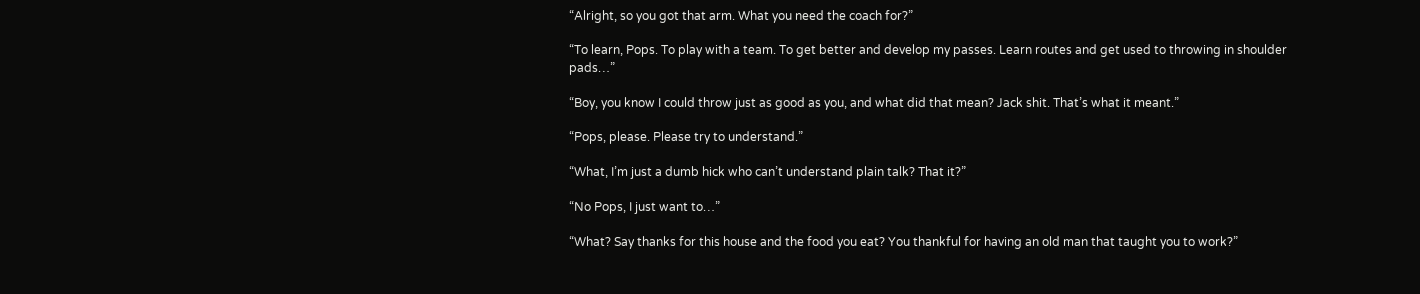“Alright, so you got that arm. What you need the coach for?”

“To learn, Pops. To play with a team. To get better and develop my passes. Learn routes and get used to throwing in shoulder pads…”

“Boy, you know I could throw just as good as you, and what did that mean? Jack shit. That’s what it meant.”

“Pops, please. Please try to understand.”

“What, I’m just a dumb hick who can’t understand plain talk? That it?”

“No Pops, I just want to…”

“What? Say thanks for this house and the food you eat? You thankful for having an old man that taught you to work?”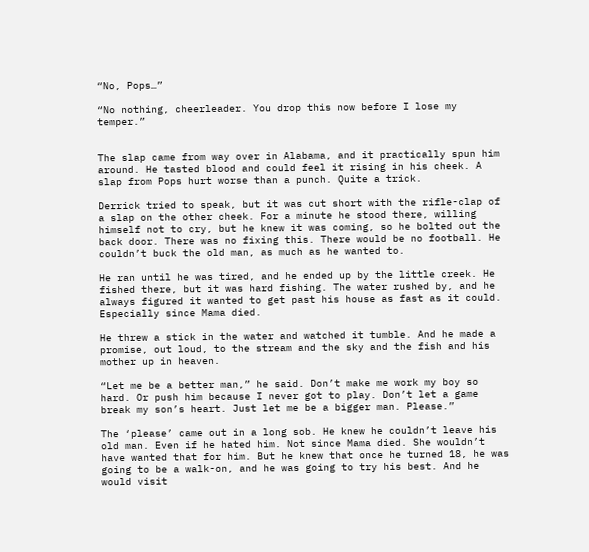“No, Pops…”

“No nothing, cheerleader. You drop this now before I lose my temper.”


The slap came from way over in Alabama, and it practically spun him around. He tasted blood and could feel it rising in his cheek. A slap from Pops hurt worse than a punch. Quite a trick.

Derrick tried to speak, but it was cut short with the rifle-clap of a slap on the other cheek. For a minute he stood there, willing himself not to cry, but he knew it was coming, so he bolted out the back door. There was no fixing this. There would be no football. He couldn’t buck the old man, as much as he wanted to.

He ran until he was tired, and he ended up by the little creek. He fished there, but it was hard fishing. The water rushed by, and he always figured it wanted to get past his house as fast as it could. Especially since Mama died.

He threw a stick in the water and watched it tumble. And he made a promise, out loud, to the stream and the sky and the fish and his mother up in heaven.

“Let me be a better man,” he said. Don’t make me work my boy so hard. Or push him because I never got to play. Don’t let a game break my son’s heart. Just let me be a bigger man. Please.”

The ‘please’ came out in a long sob. He knew he couldn’t leave his old man. Even if he hated him. Not since Mama died. She wouldn’t have wanted that for him. But he knew that once he turned 18, he was going to be a walk-on, and he was going to try his best. And he would visit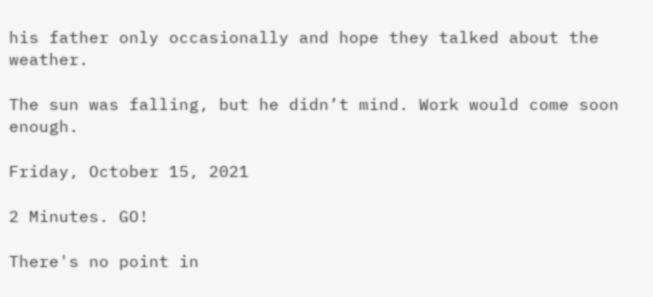his father only occasionally and hope they talked about the weather.

The sun was falling, but he didn’t mind. Work would come soon enough.

Friday, October 15, 2021

2 Minutes. GO!

There's no point in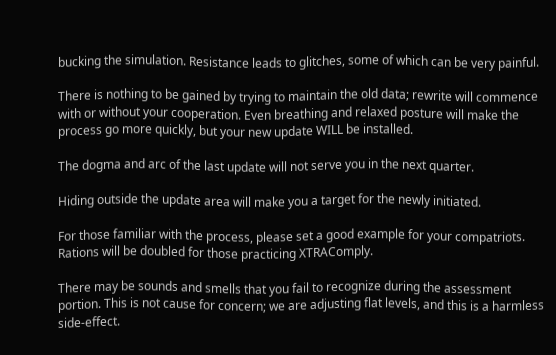bucking the simulation. Resistance leads to glitches, some of which can be very painful.

There is nothing to be gained by trying to maintain the old data; rewrite will commence with or without your cooperation. Even breathing and relaxed posture will make the process go more quickly, but your new update WILL be installed.

The dogma and arc of the last update will not serve you in the next quarter.

Hiding outside the update area will make you a target for the newly initiated.

For those familiar with the process, please set a good example for your compatriots. Rations will be doubled for those practicing XTRAComply.

There may be sounds and smells that you fail to recognize during the assessment portion. This is not cause for concern; we are adjusting flat levels, and this is a harmless side-effect.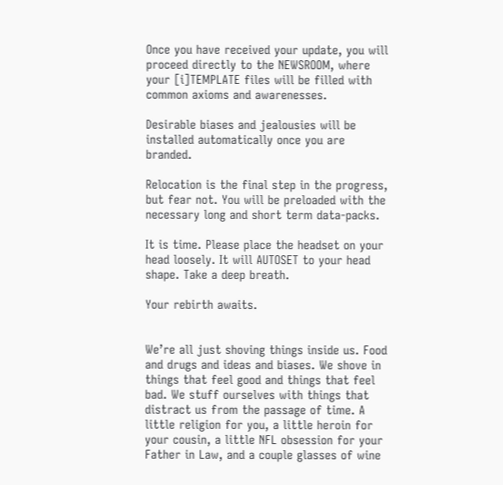Once you have received your update, you will proceed directly to the NEWSROOM, where your [i]TEMPLATE files will be filled with common axioms and awarenesses.

Desirable biases and jealousies will be installed automatically once you are branded.

Relocation is the final step in the progress, but fear not. You will be preloaded with the necessary long and short term data-packs.

It is time. Please place the headset on your head loosely. It will AUTOSET to your head shape. Take a deep breath.

Your rebirth awaits.


We’re all just shoving things inside us. Food and drugs and ideas and biases. We shove in things that feel good and things that feel bad. We stuff ourselves with things that distract us from the passage of time. A little religion for you, a little heroin for your cousin, a little NFL obsession for your Father in Law, and a couple glasses of wine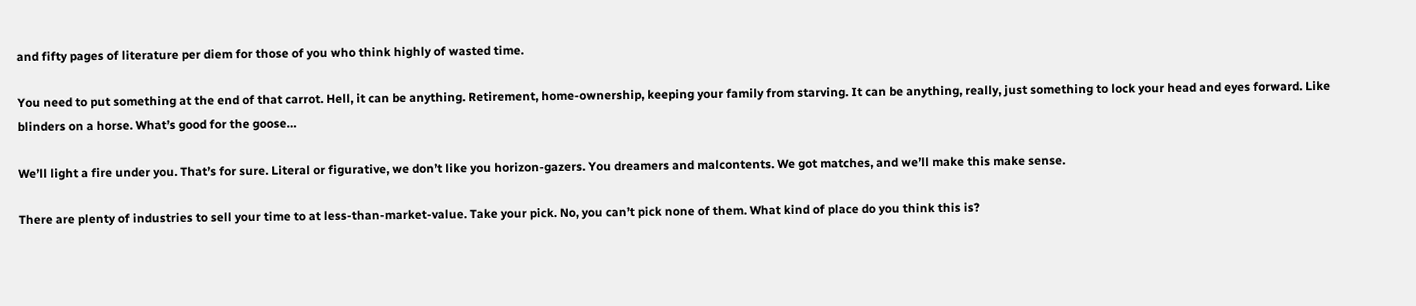and fifty pages of literature per diem for those of you who think highly of wasted time.

You need to put something at the end of that carrot. Hell, it can be anything. Retirement, home-ownership, keeping your family from starving. It can be anything, really, just something to lock your head and eyes forward. Like blinders on a horse. What’s good for the goose…

We’ll light a fire under you. That’s for sure. Literal or figurative, we don’t like you horizon-gazers. You dreamers and malcontents. We got matches, and we’ll make this make sense.

There are plenty of industries to sell your time to at less-than-market-value. Take your pick. No, you can’t pick none of them. What kind of place do you think this is?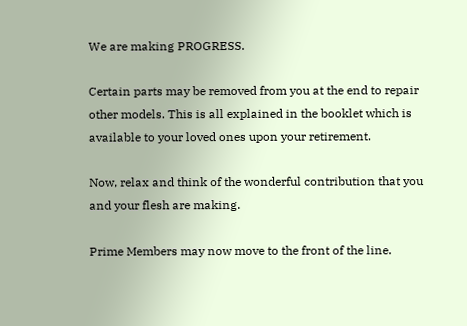We are making PROGRESS.

Certain parts may be removed from you at the end to repair other models. This is all explained in the booklet which is available to your loved ones upon your retirement.

Now, relax and think of the wonderful contribution that you and your flesh are making.

Prime Members may now move to the front of the line.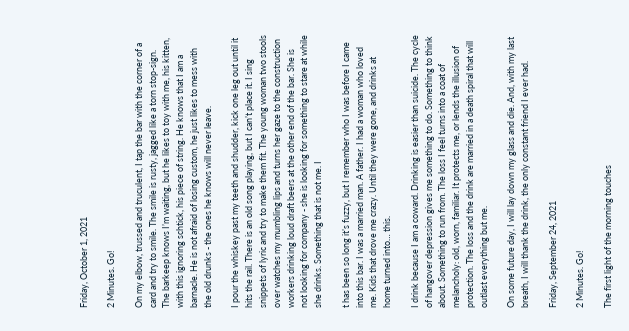Friday, October 1, 2021

2 Minutes. Go!

On my elbow, trussed and truculent, I tap the bar with the corner of a card and try to smile. The smile is rusty, jagged like a torn stop-sign. The barkeep knows I’m waiting, but he likes to toy with me, his kitten, with this ignoring schtick, his piece of string. He knows that I am a barnacle. He is not afraid of losing custom, he just likes to mess with the old drunks - the ones he knows will never leave.

I pour the whiskey past my teeth and shudder, kick one leg out until it hits the rail. There is an old song playing, but I can’t place it. I sing snippets of lyric and try to make them fit. The young woman two stools over watches my mumbling lips and turns her gaze to the construction workers drinking loud draft beers at the other end of the bar. She is not looking for company - she is looking for something to stare at while she drinks. Something that is not me. I

t has been so long it’s fuzzy, but I remember who I was before I came into this bar. I was a married man. A father. I had a woman who loved me. Kids that drove me crazy. Until they were gone, and drinks at home turned into… this.

I drink because I am a coward. Drinking is easier than suicide. The cycle of hangover depression gives me something to do. Something to think about. Something to run from. The loss I feel turns into a coat of melancholy: old, worn, familiar. It protects me, or lends the illusion of protection. The loss and the drink are married in a death spiral that will outlast everything but me.

On some future day, I will lay down my glass and die. And, with my last breath, I will thank the drink, the only constant friend I ever had.

Friday, September 24, 2021

2 Minutes. Go!

The first light of the morning touches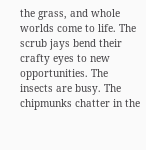the grass, and whole worlds come to life. The scrub jays bend their crafty eyes to new opportunities. The insects are busy. The chipmunks chatter in the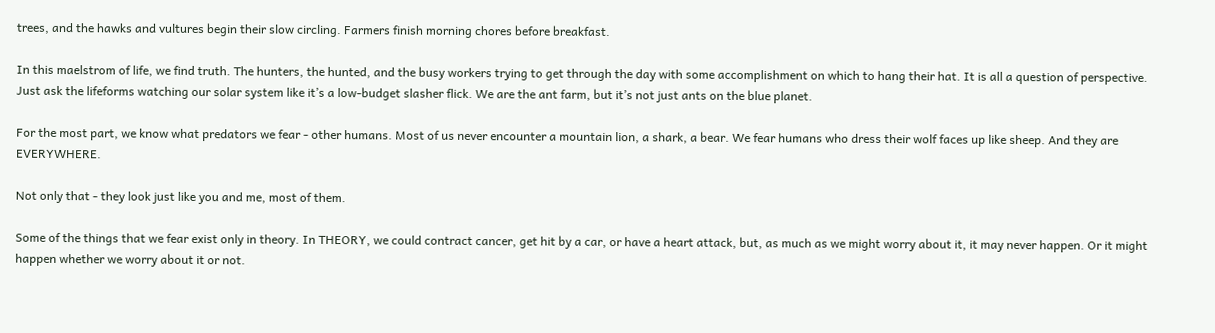trees, and the hawks and vultures begin their slow circling. Farmers finish morning chores before breakfast.

In this maelstrom of life, we find truth. The hunters, the hunted, and the busy workers trying to get through the day with some accomplishment on which to hang their hat. It is all a question of perspective. Just ask the lifeforms watching our solar system like it’s a low-budget slasher flick. We are the ant farm, but it’s not just ants on the blue planet.

For the most part, we know what predators we fear - other humans. Most of us never encounter a mountain lion, a shark, a bear. We fear humans who dress their wolf faces up like sheep. And they are EVERYWHERE.

Not only that - they look just like you and me, most of them.

Some of the things that we fear exist only in theory. In THEORY, we could contract cancer, get hit by a car, or have a heart attack, but, as much as we might worry about it, it may never happen. Or it might happen whether we worry about it or not.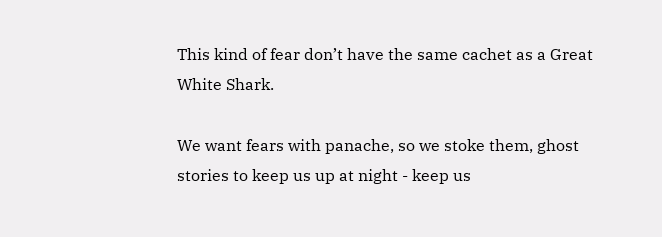This kind of fear don’t have the same cachet as a Great White Shark.

We want fears with panache, so we stoke them, ghost stories to keep us up at night - keep us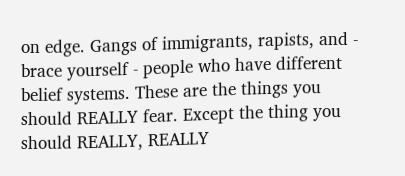on edge. Gangs of immigrants, rapists, and - brace yourself - people who have different belief systems. These are the things you should REALLY fear. Except the thing you should REALLY, REALLY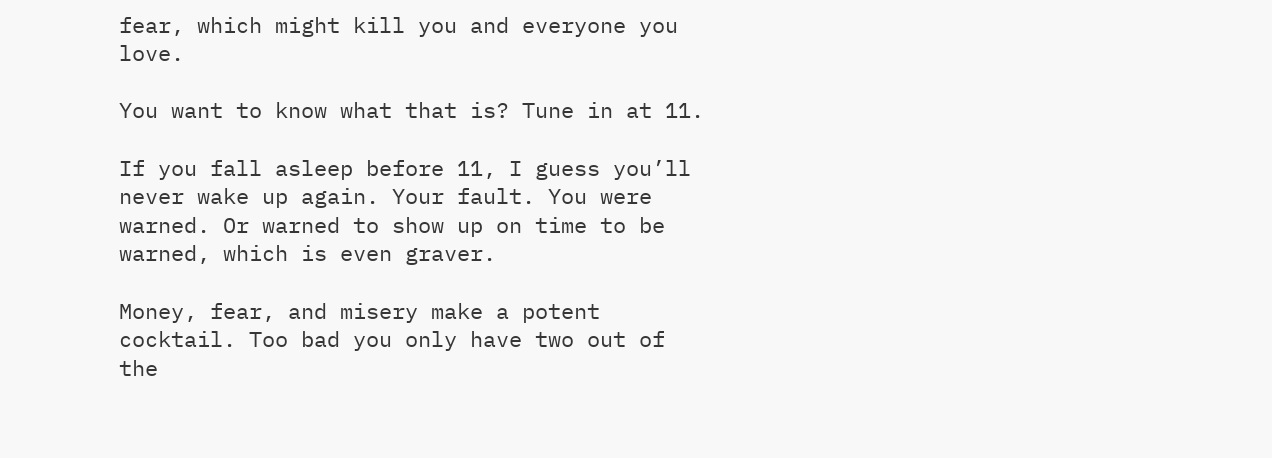fear, which might kill you and everyone you love.

You want to know what that is? Tune in at 11.

If you fall asleep before 11, I guess you’ll never wake up again. Your fault. You were warned. Or warned to show up on time to be warned, which is even graver.

Money, fear, and misery make a potent cocktail. Too bad you only have two out of the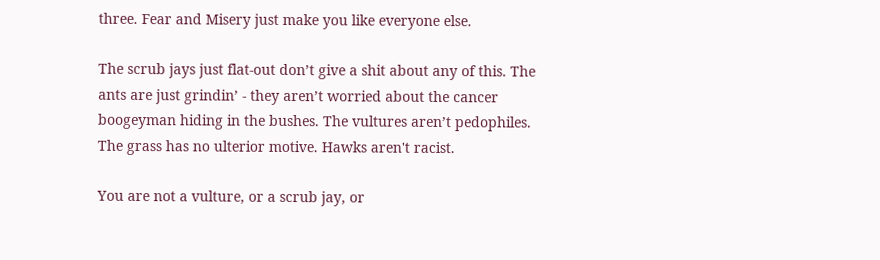three. Fear and Misery just make you like everyone else.

The scrub jays just flat-out don’t give a shit about any of this. The ants are just grindin’ - they aren’t worried about the cancer boogeyman hiding in the bushes. The vultures aren’t pedophiles. The grass has no ulterior motive. Hawks aren't racist.

You are not a vulture, or a scrub jay, or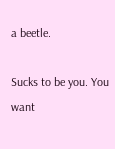a beetle.

Sucks to be you. You want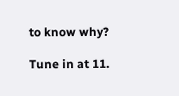to know why?

Tune in at 11.